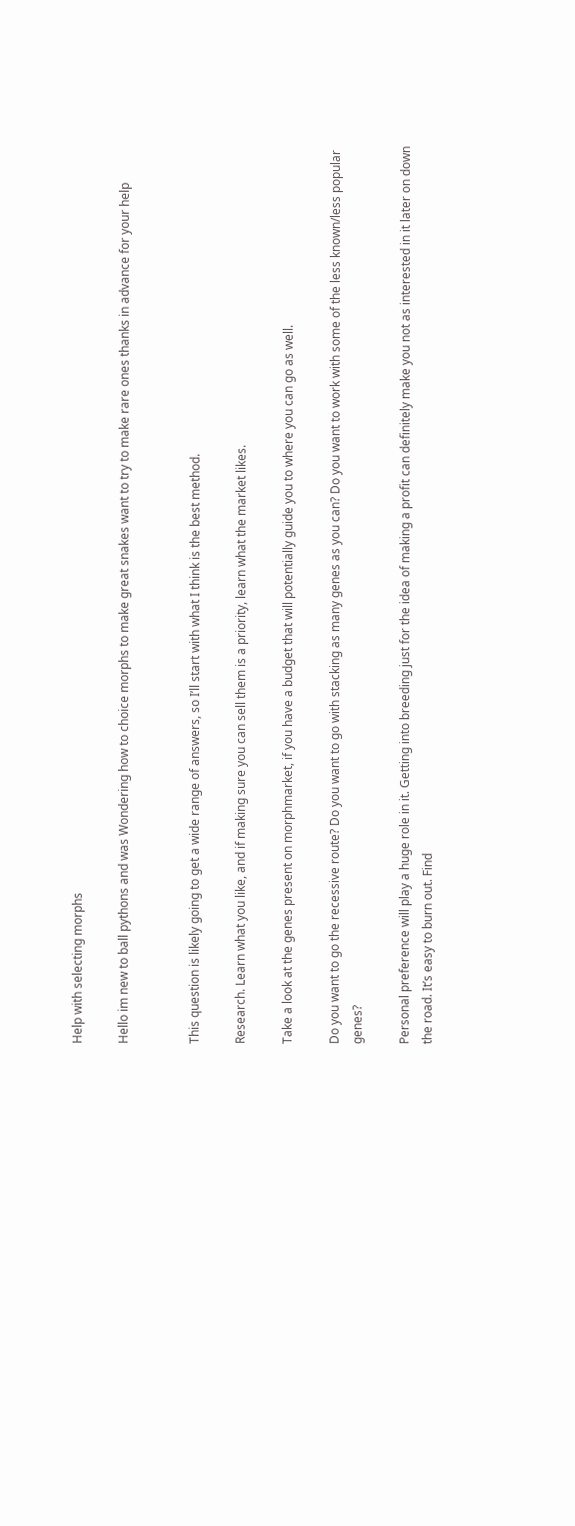Help with selecting morphs

Hello im new to ball pythons and was Wondering how to choice morphs to make great snakes want to try to make rare ones thanks in advance for your help


This question is likely going to get a wide range of answers, so I’ll start with what I think is the best method.

Research. Learn what you like, and if making sure you can sell them is a priority, learn what the market likes.

Take a look at the genes present on morphmarket, if you have a budget that will potentially guide you to where you can go as well.

Do you want to go the recessive route? Do you want to go with stacking as many genes as you can? Do you want to work with some of the less known/less popular genes?

Personal preference will play a huge role in it. Getting into breeding just for the idea of making a profit can definitely make you not as interested in it later on down the road. It’s easy to burn out. Find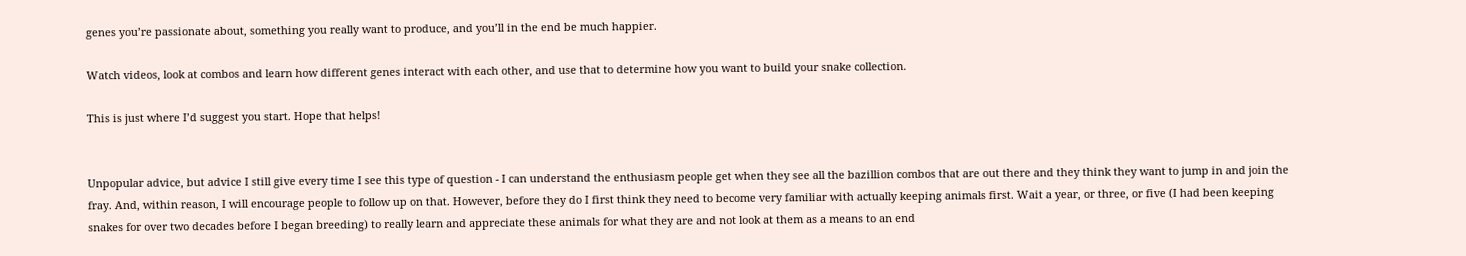genes you’re passionate about, something you really want to produce, and you’ll in the end be much happier.

Watch videos, look at combos and learn how different genes interact with each other, and use that to determine how you want to build your snake collection.

This is just where I’d suggest you start. Hope that helps!


Unpopular advice, but advice I still give every time I see this type of question - I can understand the enthusiasm people get when they see all the bazillion combos that are out there and they think they want to jump in and join the fray. And, within reason, I will encourage people to follow up on that. However, before they do I first think they need to become very familiar with actually keeping animals first. Wait a year, or three, or five (I had been keeping snakes for over two decades before I began breeding) to really learn and appreciate these animals for what they are and not look at them as a means to an end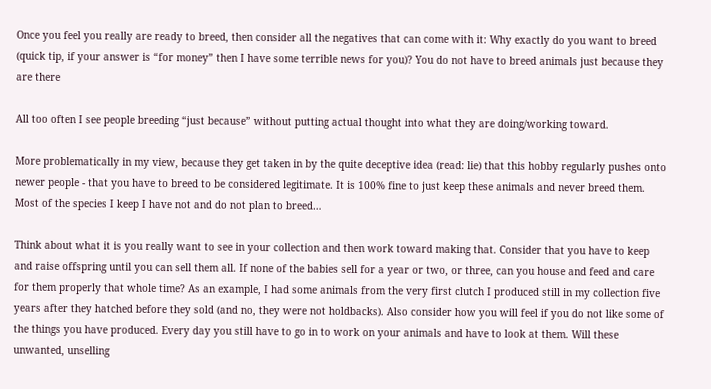Once you feel you really are ready to breed, then consider all the negatives that can come with it: Why exactly do you want to breed (quick tip, if your answer is “for money” then I have some terrible news for you)? You do not have to breed animals just because they are there

All too often I see people breeding “just because” without putting actual thought into what they are doing/working toward.

More problematically in my view, because they get taken in by the quite deceptive idea (read: lie) that this hobby regularly pushes onto newer people - that you have to breed to be considered legitimate. It is 100% fine to just keep these animals and never breed them. Most of the species I keep I have not and do not plan to breed…

Think about what it is you really want to see in your collection and then work toward making that. Consider that you have to keep and raise offspring until you can sell them all. If none of the babies sell for a year or two, or three, can you house and feed and care for them properly that whole time? As an example, I had some animals from the very first clutch I produced still in my collection five years after they hatched before they sold (and no, they were not holdbacks). Also consider how you will feel if you do not like some of the things you have produced. Every day you still have to go in to work on your animals and have to look at them. Will these unwanted, unselling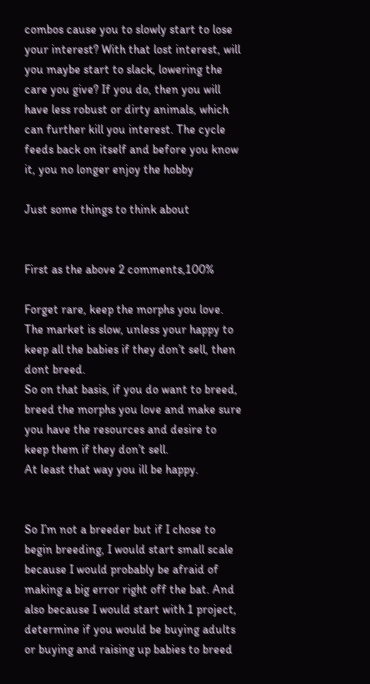combos cause you to slowly start to lose your interest? With that lost interest, will you maybe start to slack, lowering the care you give? If you do, then you will have less robust or dirty animals, which can further kill you interest. The cycle feeds back on itself and before you know it, you no longer enjoy the hobby

Just some things to think about


First as the above 2 comments,100%

Forget rare, keep the morphs you love.
The market is slow, unless your happy to keep all the babies if they don’t sell, then dont breed.
So on that basis, if you do want to breed, breed the morphs you love and make sure you have the resources and desire to keep them if they don’t sell.
At least that way you ill be happy.


So I’m not a breeder but if I chose to begin breeding, I would start small scale because I would probably be afraid of making a big error right off the bat. And also because I would start with 1 project, determine if you would be buying adults or buying and raising up babies to breed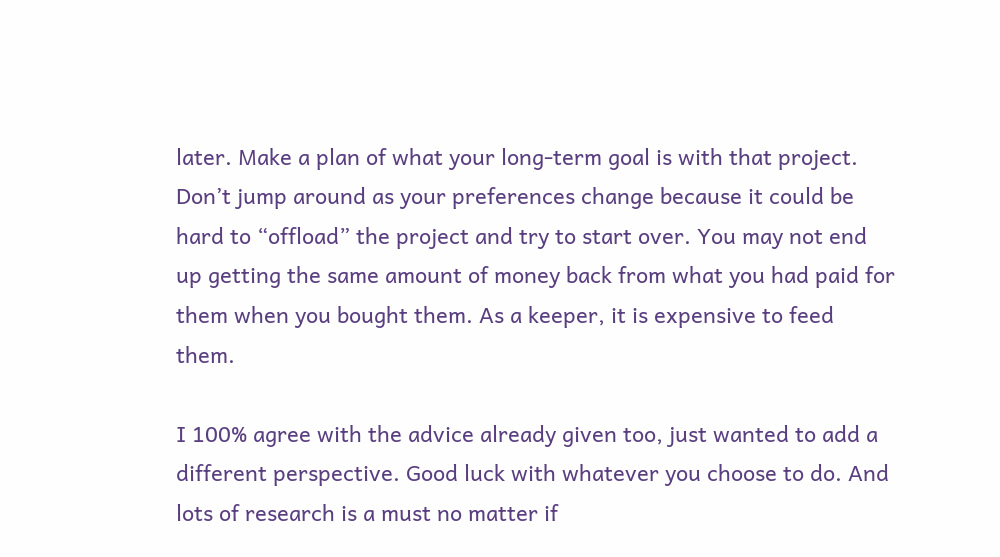later. Make a plan of what your long-term goal is with that project. Don’t jump around as your preferences change because it could be hard to “offload” the project and try to start over. You may not end up getting the same amount of money back from what you had paid for them when you bought them. As a keeper, it is expensive to feed them.

I 100% agree with the advice already given too, just wanted to add a different perspective. Good luck with whatever you choose to do. And lots of research is a must no matter if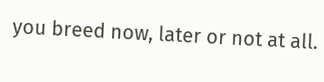you breed now, later or not at all.